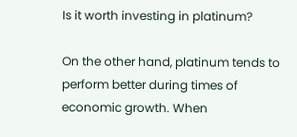Is it worth investing in platinum?

On the other hand, platinum tends to perform better during times of economic growth. When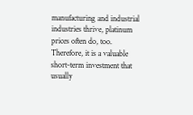manufacturing and industrial industries thrive, platinum prices often do, too. Therefore, it is a valuable short-term investment that usually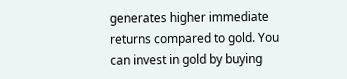generates higher immediate returns compared to gold. You can invest in gold by buying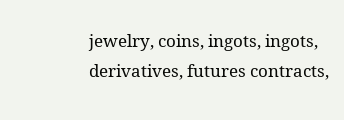jewelry, coins, ingots, ingots, derivatives, futures contracts,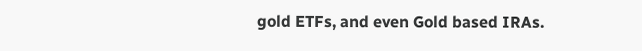gold ETFs, and even Gold based IRAs.